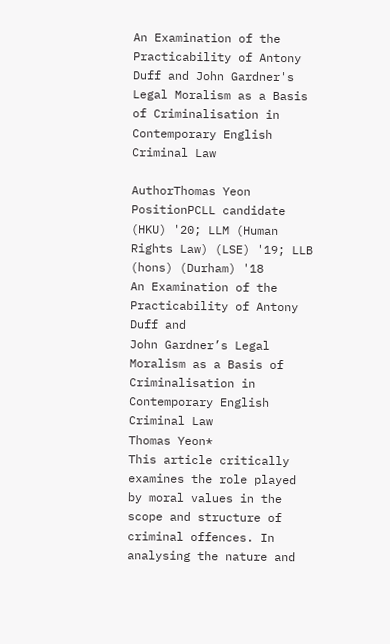An Examination of the Practicability of Antony Duff and John Gardner's Legal Moralism as a Basis of Criminalisation in Contemporary English Criminal Law

AuthorThomas Yeon
PositionPCLL candidate (HKU) '20; LLM (Human Rights Law) (LSE) '19; LLB (hons) (Durham) '18
An Examination of the Practicability of Antony Duff and
John Gardner’s Legal Moralism as a Basis of
Criminalisation in Contemporary English Criminal Law
Thomas Yeon*
This article critically examines the role played by moral values in the scope and structure of
criminal offences. In analysing the nature and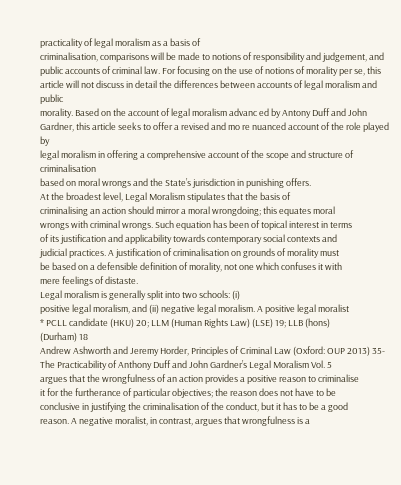practicality of legal moralism as a basis of
criminalisation, comparisons will be made to notions of responsibility and judgement, and
public accounts of criminal law. For focusing on the use of notions of morality per se, this
article will not discuss in detail the differences between accounts of legal moralism and public
morality. Based on the account of legal moralism advanc ed by Antony Duff and John
Gardner, this article seeks to offer a revised and mo re nuanced account of the role played by
legal moralism in offering a comprehensive account of the scope and structure of criminalisation
based on moral wrongs and the State’s jurisdiction in punishing offers.
At the broadest level, Legal Moralism stipulates that the basis of
criminalising an action should mirror a moral wrongdoing; this equates moral
wrongs with criminal wrongs. Such equation has been of topical interest in terms
of its justification and applicability towards contemporary social contexts and
judicial practices. A justification of criminalisation on grounds of morality must
be based on a defensible definition of morality, not one which confuses it with
mere feelings of distaste.
Legal moralism is generally split into two schools: (i)
positive legal moralism, and (ii) negative legal moralism. A positive legal moralist
* PCLL candidate (HKU) 20; LLM (Human Rights Law) (LSE) 19; LLB (hons)
(Durham) 18
Andrew Ashworth and Jeremy Horder, Principles of Criminal Law (Oxford: OUP 2013) 35-
The Practicability of Anthony Duff and John Gardner’s Legal Moralism Vol. 5
argues that the wrongfulness of an action provides a positive reason to criminalise
it for the furtherance of particular objectives; the reason does not have to be
conclusive in justifying the criminalisation of the conduct, but it has to be a good
reason. A negative moralist, in contrast, argues that wrongfulness is a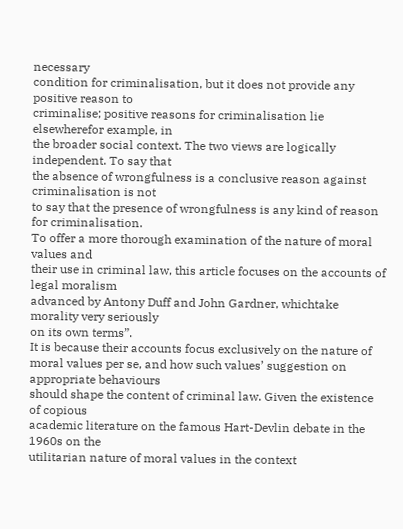necessary
condition for criminalisation, but it does not provide any positive reason to
criminalise; positive reasons for criminalisation lie elsewherefor example, in
the broader social context. The two views are logically independent. To say that
the absence of wrongfulness is a conclusive reason against criminalisation is not
to say that the presence of wrongfulness is any kind of reason for criminalisation.
To offer a more thorough examination of the nature of moral values and
their use in criminal law, this article focuses on the accounts of legal moralism
advanced by Antony Duff and John Gardner, whichtake morality very seriously
on its own terms”.
It is because their accounts focus exclusively on the nature of
moral values per se, and how such values’ suggestion on appropriate behaviours
should shape the content of criminal law. Given the existence of copious
academic literature on the famous Hart-Devlin debate in the 1960s on the
utilitarian nature of moral values in the context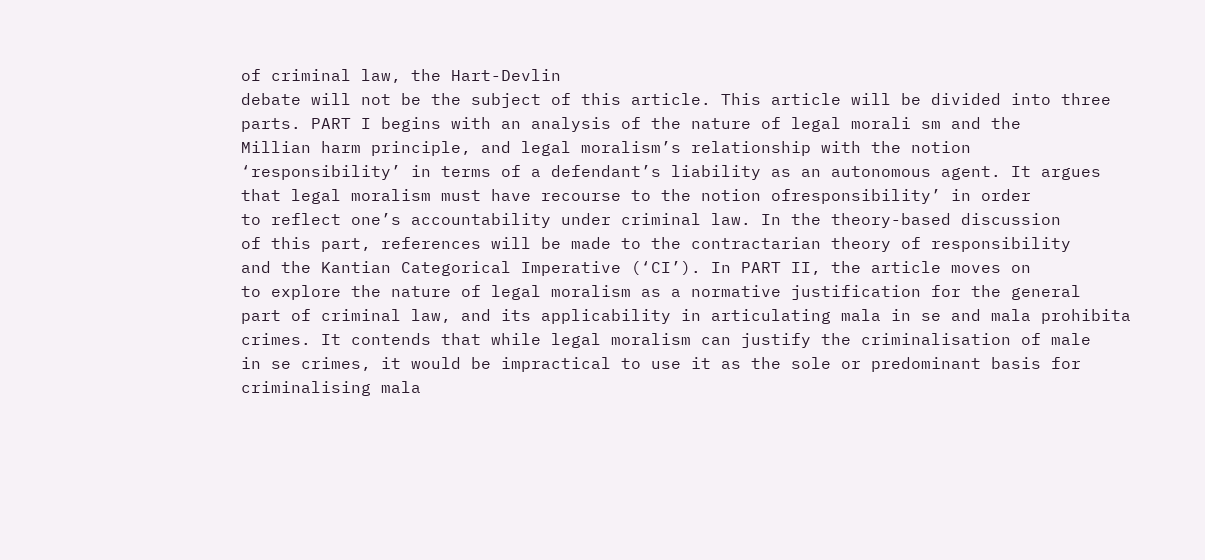of criminal law, the Hart-Devlin
debate will not be the subject of this article. This article will be divided into three
parts. PART I begins with an analysis of the nature of legal morali sm and the
Millian harm principle, and legal moralism’s relationship with the notion
‘responsibility’ in terms of a defendant’s liability as an autonomous agent. It argues
that legal moralism must have recourse to the notion ofresponsibility’ in order
to reflect one’s accountability under criminal law. In the theory-based discussion
of this part, references will be made to the contractarian theory of responsibility
and the Kantian Categorical Imperative (‘CI’). In PART II, the article moves on
to explore the nature of legal moralism as a normative justification for the general
part of criminal law, and its applicability in articulating mala in se and mala prohibita
crimes. It contends that while legal moralism can justify the criminalisation of male
in se crimes, it would be impractical to use it as the sole or predominant basis for
criminalising mala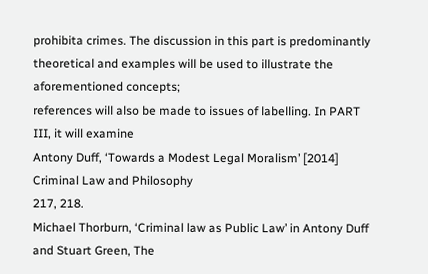prohibita crimes. The discussion in this part is predominantly
theoretical and examples will be used to illustrate the aforementioned concepts;
references will also be made to issues of labelling. In PART III, it will examine
Antony Duff, ‘Towards a Modest Legal Moralism’ [2014] Criminal Law and Philosophy
217, 218.
Michael Thorburn, ‘Criminal law as Public Law’ in Antony Duff and Stuart Green, The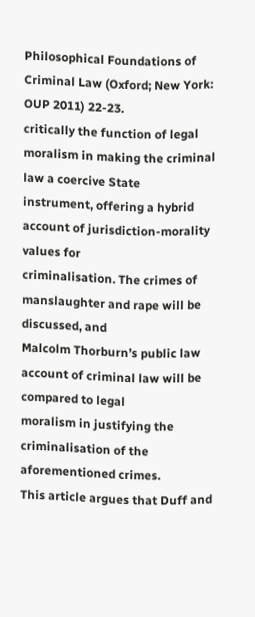Philosophical Foundations of Criminal Law (Oxford; New York: OUP 2011) 22-23.
critically the function of legal moralism in making the criminal law a coercive State
instrument, offering a hybrid account of jurisdiction-morality values for
criminalisation. The crimes of manslaughter and rape will be discussed, and
Malcolm Thorburn’s public law account of criminal law will be compared to legal
moralism in justifying the criminalisation of the aforementioned crimes.
This article argues that Duff and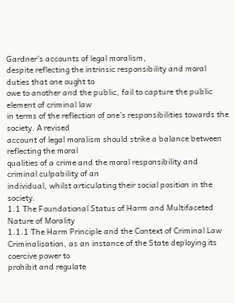Gardner’s accounts of legal moralism,
despite reflecting the intrinsic responsibility and moral duties that one ought to
owe to another and the public, fail to capture the public element of criminal law
in terms of the reflection of one’s responsibilities towards the society. A revised
account of legal moralism should strike a balance between reflecting the moral
qualities of a crime and the moral responsibility and criminal culpability of an
individual, whilst articulating their social position in the society.
1.1 The Foundational Status of Harm and Multifaceted Nature of Morality
1.1.1 The Harm Principle and the Context of Criminal Law
Criminalisation, as an instance of the State deploying its coercive power to
prohibit and regulate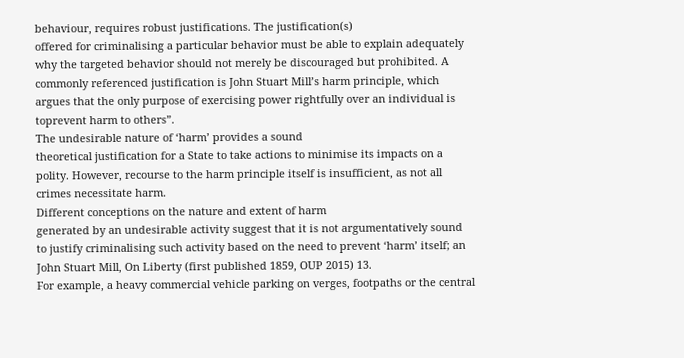behaviour, requires robust justifications. The justification(s)
offered for criminalising a particular behavior must be able to explain adequately
why the targeted behavior should not merely be discouraged but prohibited. A
commonly referenced justification is John Stuart Mill’s harm principle, which
argues that the only purpose of exercising power rightfully over an individual is
toprevent harm to others”.
The undesirable nature of ‘harm’ provides a sound
theoretical justification for a State to take actions to minimise its impacts on a
polity. However, recourse to the harm principle itself is insufficient, as not all
crimes necessitate harm.
Different conceptions on the nature and extent of harm
generated by an undesirable activity suggest that it is not argumentatively sound
to justify criminalising such activity based on the need to prevent ‘harm’ itself; an
John Stuart Mill, On Liberty (first published 1859, OUP 2015) 13.
For example, a heavy commercial vehicle parking on verges, footpaths or the central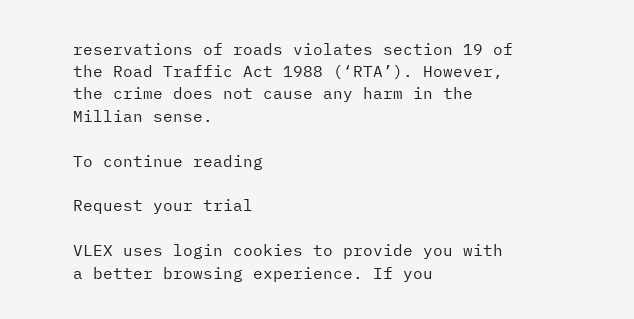reservations of roads violates section 19 of the Road Traffic Act 1988 (‘RTA’). However,
the crime does not cause any harm in the Millian sense.

To continue reading

Request your trial

VLEX uses login cookies to provide you with a better browsing experience. If you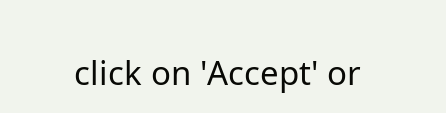click on 'Accept' or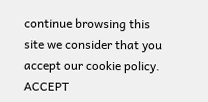continue browsing this site we consider that you accept our cookie policy. ACCEPT